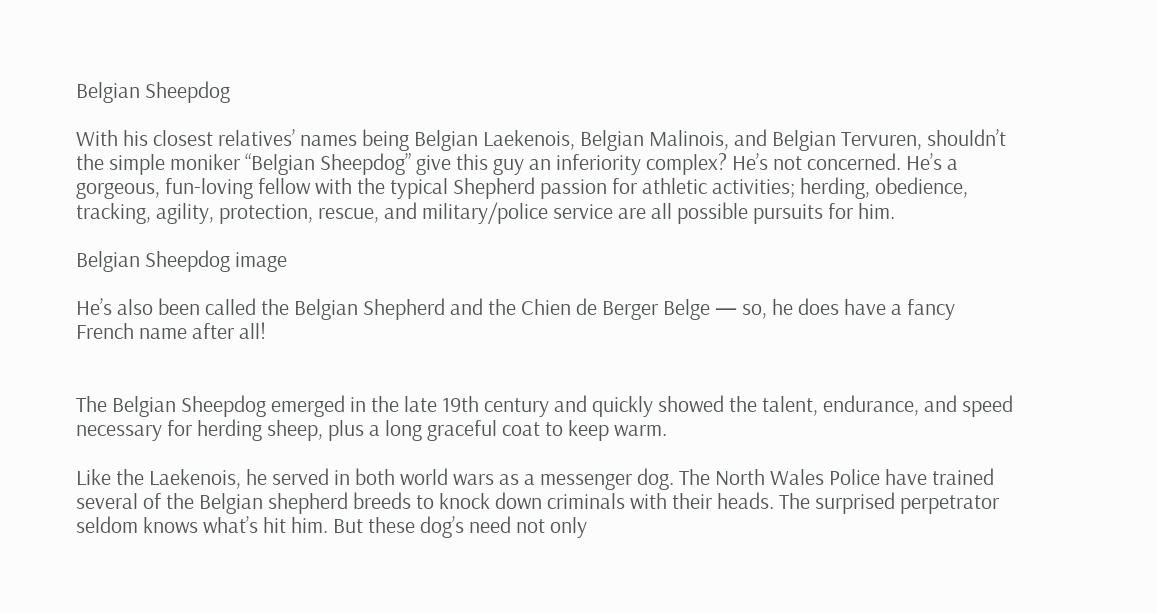Belgian Sheepdog

With his closest relatives’ names being Belgian Laekenois, Belgian Malinois, and Belgian Tervuren, shouldn’t the simple moniker “Belgian Sheepdog” give this guy an inferiority complex? He’s not concerned. He’s a gorgeous, fun-loving fellow with the typical Shepherd passion for athletic activities; herding, obedience, tracking, agility, protection, rescue, and military/police service are all possible pursuits for him.

Belgian Sheepdog image

He’s also been called the Belgian Shepherd and the Chien de Berger Belge — so, he does have a fancy French name after all!


The Belgian Sheepdog emerged in the late 19th century and quickly showed the talent, endurance, and speed necessary for herding sheep, plus a long graceful coat to keep warm.

Like the Laekenois, he served in both world wars as a messenger dog. The North Wales Police have trained several of the Belgian shepherd breeds to knock down criminals with their heads. The surprised perpetrator seldom knows what’s hit him. But these dog’s need not only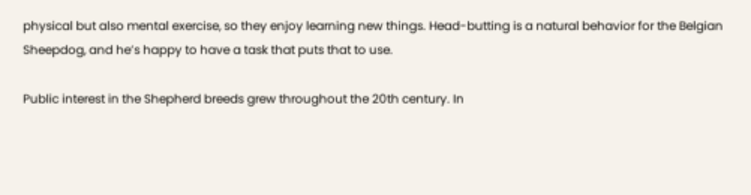physical but also mental exercise, so they enjoy learning new things. Head-butting is a natural behavior for the Belgian Sheepdog, and he’s happy to have a task that puts that to use.

Public interest in the Shepherd breeds grew throughout the 20th century. In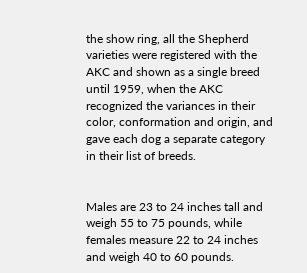the show ring, all the Shepherd varieties were registered with the AKC and shown as a single breed until 1959, when the AKC recognized the variances in their color, conformation and origin, and gave each dog a separate category in their list of breeds.


Males are 23 to 24 inches tall and weigh 55 to 75 pounds, while females measure 22 to 24 inches and weigh 40 to 60 pounds.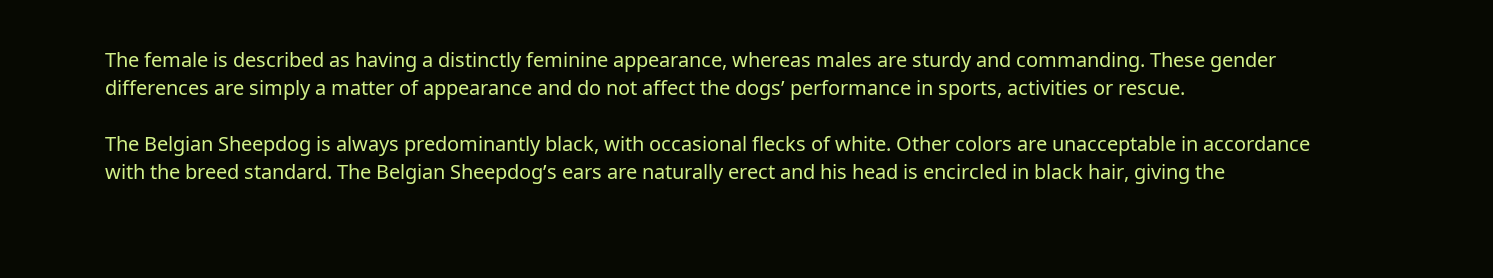The female is described as having a distinctly feminine appearance, whereas males are sturdy and commanding. These gender differences are simply a matter of appearance and do not affect the dogs’ performance in sports, activities or rescue.

The Belgian Sheepdog is always predominantly black, with occasional flecks of white. Other colors are unacceptable in accordance with the breed standard. The Belgian Sheepdog’s ears are naturally erect and his head is encircled in black hair, giving the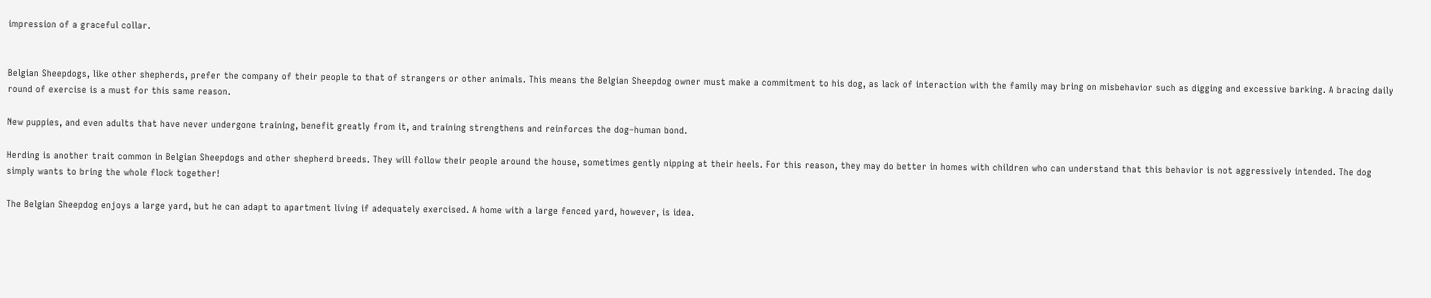impression of a graceful collar.


Belgian Sheepdogs, like other shepherds, prefer the company of their people to that of strangers or other animals. This means the Belgian Sheepdog owner must make a commitment to his dog, as lack of interaction with the family may bring on misbehavior such as digging and excessive barking. A bracing daily round of exercise is a must for this same reason.

New puppies, and even adults that have never undergone training, benefit greatly from it, and training strengthens and reinforces the dog–human bond.

Herding is another trait common in Belgian Sheepdogs and other shepherd breeds. They will follow their people around the house, sometimes gently nipping at their heels. For this reason, they may do better in homes with children who can understand that this behavior is not aggressively intended. The dog simply wants to bring the whole flock together!

The Belgian Sheepdog enjoys a large yard, but he can adapt to apartment living if adequately exercised. A home with a large fenced yard, however, is idea.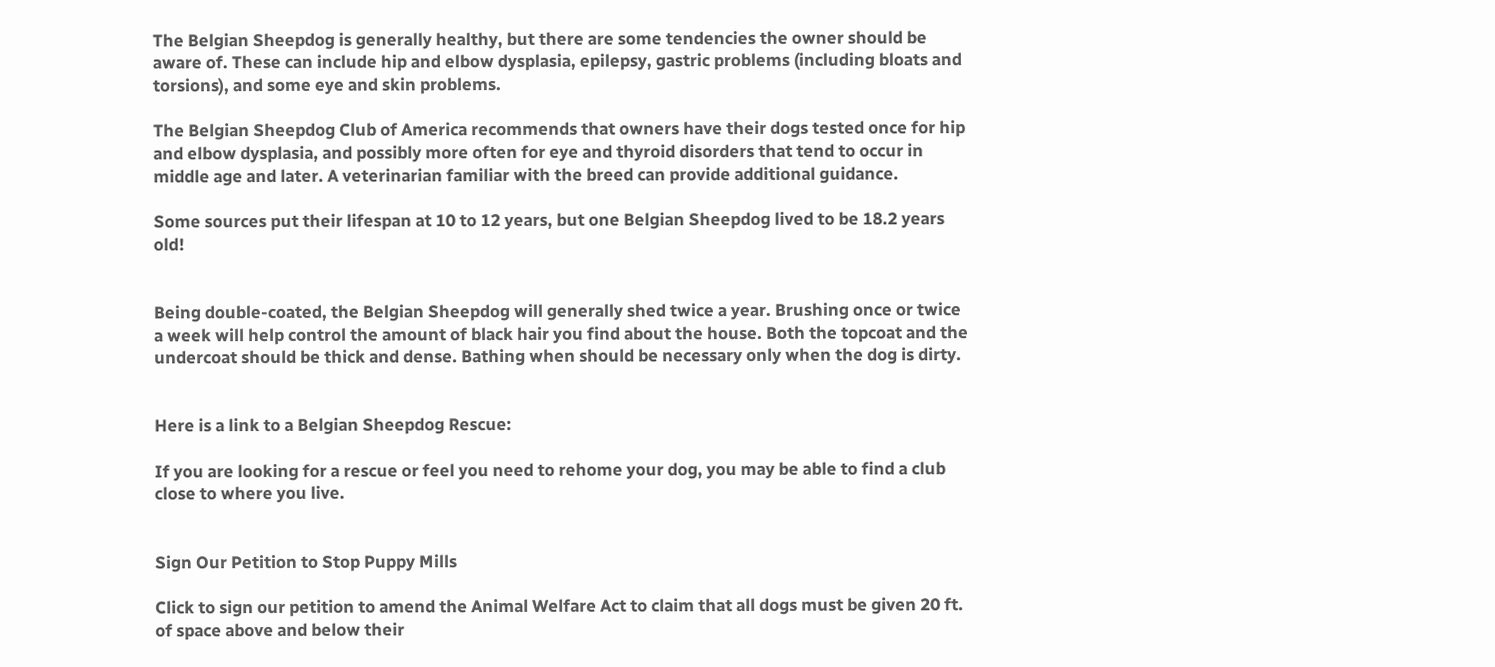The Belgian Sheepdog is generally healthy, but there are some tendencies the owner should be aware of. These can include hip and elbow dysplasia, epilepsy, gastric problems (including bloats and torsions), and some eye and skin problems.

The Belgian Sheepdog Club of America recommends that owners have their dogs tested once for hip and elbow dysplasia, and possibly more often for eye and thyroid disorders that tend to occur in middle age and later. A veterinarian familiar with the breed can provide additional guidance.

Some sources put their lifespan at 10 to 12 years, but one Belgian Sheepdog lived to be 18.2 years old!


Being double-coated, the Belgian Sheepdog will generally shed twice a year. Brushing once or twice a week will help control the amount of black hair you find about the house. Both the topcoat and the undercoat should be thick and dense. Bathing when should be necessary only when the dog is dirty.


Here is a link to a Belgian Sheepdog Rescue:

If you are looking for a rescue or feel you need to rehome your dog, you may be able to find a club close to where you live.


Sign Our Petition to Stop Puppy Mills

Click to sign our petition to amend the Animal Welfare Act to claim that all dogs must be given 20 ft. of space above and below their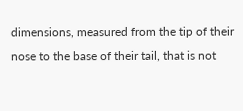dimensions, measured from the tip of their nose to the base of their tail, that is not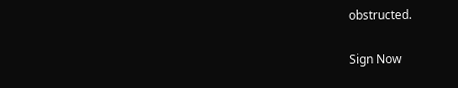obstructed.

Sign Now